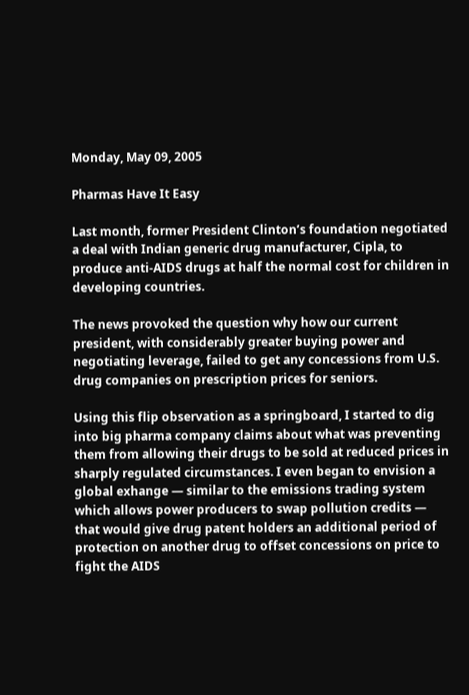Monday, May 09, 2005

Pharmas Have It Easy

Last month, former President Clinton’s foundation negotiated a deal with Indian generic drug manufacturer, Cipla, to produce anti-AIDS drugs at half the normal cost for children in developing countries.

The news provoked the question why how our current president, with considerably greater buying power and negotiating leverage, failed to get any concessions from U.S. drug companies on prescription prices for seniors.

Using this flip observation as a springboard, I started to dig into big pharma company claims about what was preventing them from allowing their drugs to be sold at reduced prices in sharply regulated circumstances. I even began to envision a global exhange — similar to the emissions trading system which allows power producers to swap pollution credits — that would give drug patent holders an additional period of protection on another drug to offset concessions on price to fight the AIDS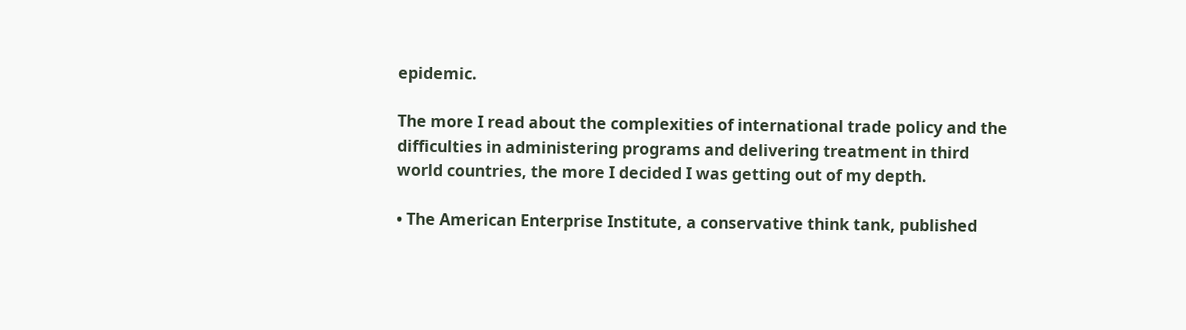epidemic.

The more I read about the complexities of international trade policy and the difficulties in administering programs and delivering treatment in third world countries, the more I decided I was getting out of my depth.

• The American Enterprise Institute, a conservative think tank, published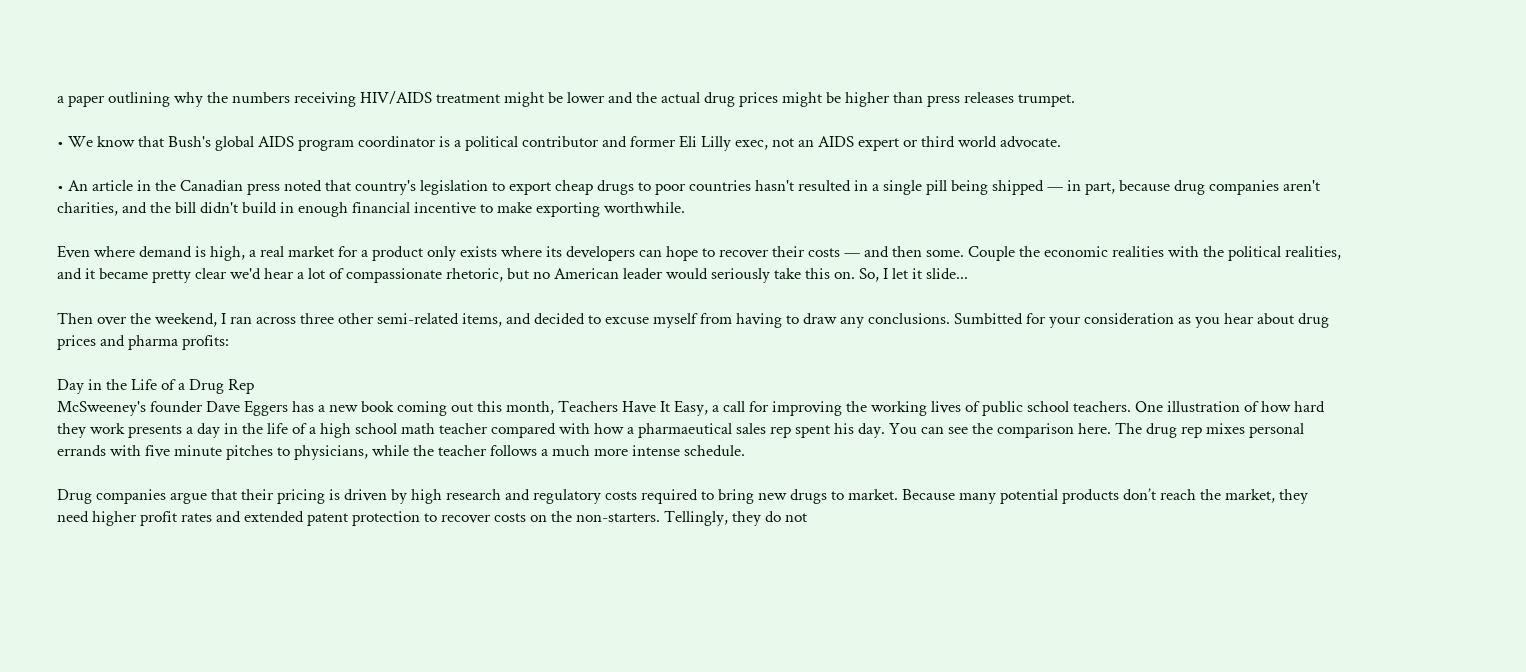a paper outlining why the numbers receiving HIV/AIDS treatment might be lower and the actual drug prices might be higher than press releases trumpet.

• We know that Bush's global AIDS program coordinator is a political contributor and former Eli Lilly exec, not an AIDS expert or third world advocate.

• An article in the Canadian press noted that country's legislation to export cheap drugs to poor countries hasn't resulted in a single pill being shipped — in part, because drug companies aren't charities, and the bill didn't build in enough financial incentive to make exporting worthwhile.

Even where demand is high, a real market for a product only exists where its developers can hope to recover their costs — and then some. Couple the economic realities with the political realities, and it became pretty clear we'd hear a lot of compassionate rhetoric, but no American leader would seriously take this on. So, I let it slide...

Then over the weekend, I ran across three other semi-related items, and decided to excuse myself from having to draw any conclusions. Sumbitted for your consideration as you hear about drug prices and pharma profits:

Day in the Life of a Drug Rep
McSweeney's founder Dave Eggers has a new book coming out this month, Teachers Have It Easy, a call for improving the working lives of public school teachers. One illustration of how hard they work presents a day in the life of a high school math teacher compared with how a pharmaeutical sales rep spent his day. You can see the comparison here. The drug rep mixes personal errands with five minute pitches to physicians, while the teacher follows a much more intense schedule.

Drug companies argue that their pricing is driven by high research and regulatory costs required to bring new drugs to market. Because many potential products don’t reach the market, they need higher profit rates and extended patent protection to recover costs on the non-starters. Tellingly, they do not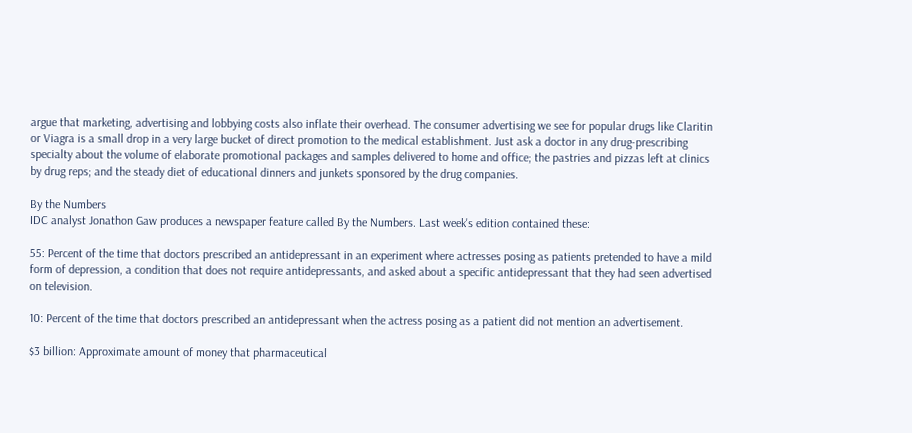argue that marketing, advertising and lobbying costs also inflate their overhead. The consumer advertising we see for popular drugs like Claritin or Viagra is a small drop in a very large bucket of direct promotion to the medical establishment. Just ask a doctor in any drug-prescribing specialty about the volume of elaborate promotional packages and samples delivered to home and office; the pastries and pizzas left at clinics by drug reps; and the steady diet of educational dinners and junkets sponsored by the drug companies.

By the Numbers
IDC analyst Jonathon Gaw produces a newspaper feature called By the Numbers. Last week's edition contained these:

55: Percent of the time that doctors prescribed an antidepressant in an experiment where actresses posing as patients pretended to have a mild form of depression, a condition that does not require antidepressants, and asked about a specific antidepressant that they had seen advertised on television.

10: Percent of the time that doctors prescribed an antidepressant when the actress posing as a patient did not mention an advertisement.

$3 billion: Approximate amount of money that pharmaceutical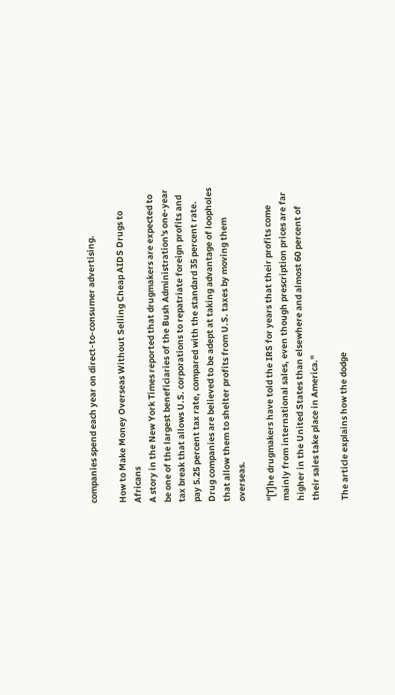companies spend each year on direct-to-consumer advertising.

How to Make Money Overseas Without Selling Cheap AIDS Drugs to Africans
A story in the New York Times reported that drugmakers are expected to be one of the largest beneficiaries of the Bush Administration's one-year tax break that allows U.S. corporations to repatriate foreign profits and pay 5.25 percent tax rate, compared with the standard 35 percent rate. Drug companies are believed to be adept at taking advantage of loopholes that allow them to shelter profits from U.S. taxes by moving them overseas.

"[T]he drugmakers have told the IRS for years that their profits come mainly from international sales, even though prescription prices are far higher in the United States than elsewhere and almost 60 percent of their sales take place in America."

The article explains how the dodge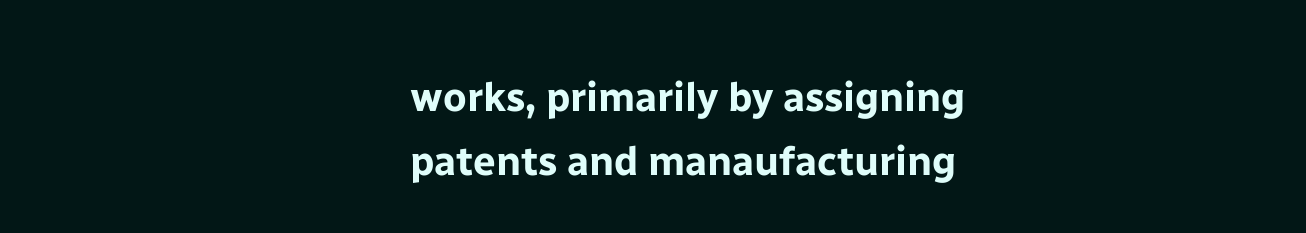works, primarily by assigning patents and manaufacturing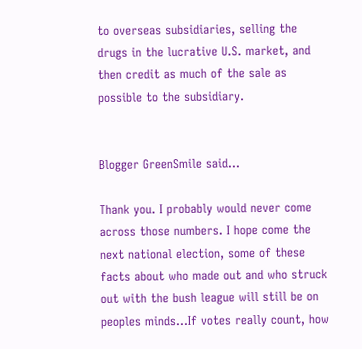to overseas subsidiaries, selling the drugs in the lucrative U.S. market, and then credit as much of the sale as possible to the subsidiary.


Blogger GreenSmile said...

Thank you. I probably would never come across those numbers. I hope come the next national election, some of these facts about who made out and who struck out with the bush league will still be on peoples minds...If votes really count, how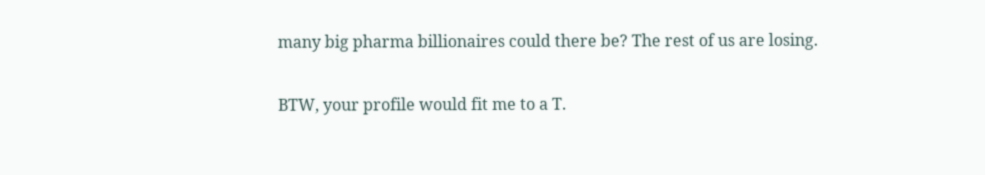many big pharma billionaires could there be? The rest of us are losing.

BTW, your profile would fit me to a T.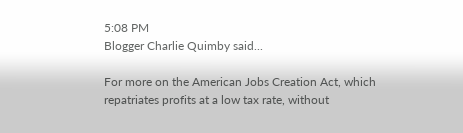5:08 PM
Blogger Charlie Quimby said...

For more on the American Jobs Creation Act, which repatriates profits at a low tax rate, without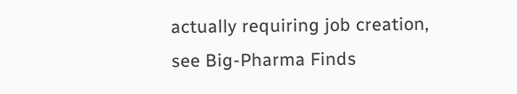actually requiring job creation, see Big-Pharma Finds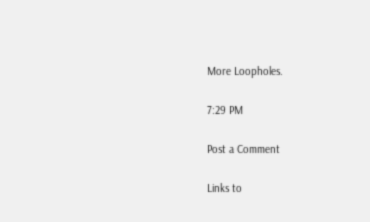More Loopholes.

7:29 PM

Post a Comment

Links to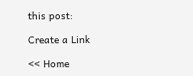this post:

Create a Link

<< Home